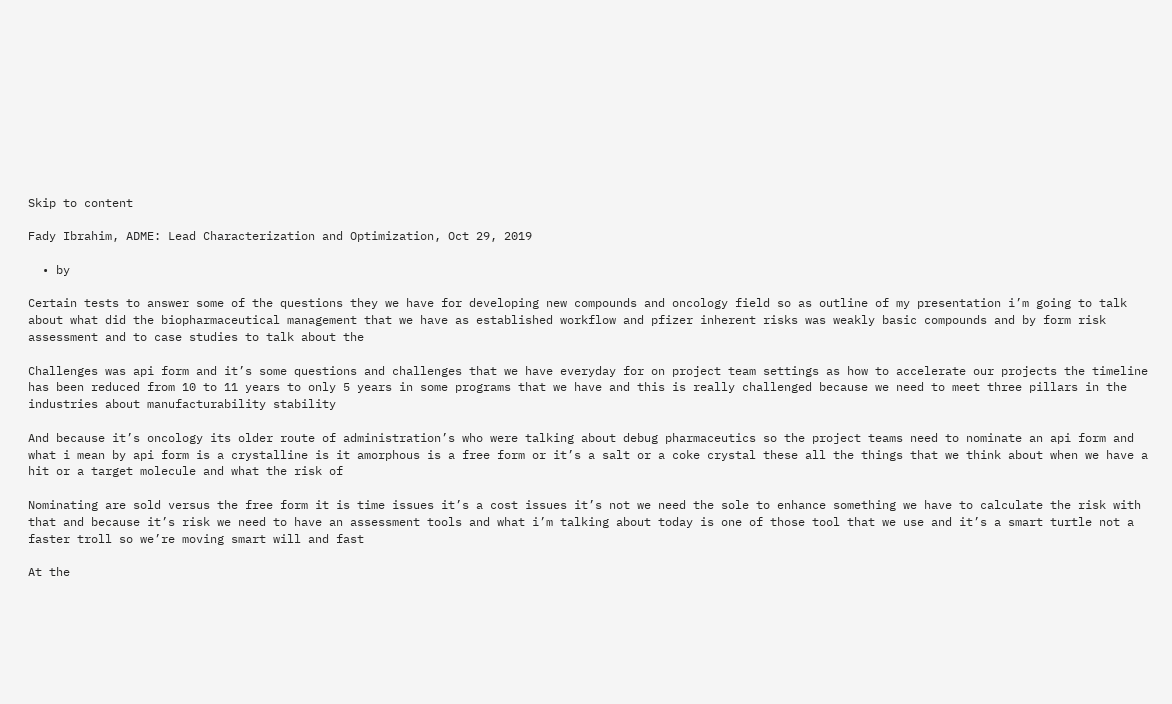Skip to content

Fady Ibrahim, ADME: Lead Characterization and Optimization, Oct 29, 2019

  • by

Certain tests to answer some of the questions they we have for developing new compounds and oncology field so as outline of my presentation i’m going to talk about what did the biopharmaceutical management that we have as established workflow and pfizer inherent risks was weakly basic compounds and by form risk assessment and to case studies to talk about the

Challenges was api form and it’s some questions and challenges that we have everyday for on project team settings as how to accelerate our projects the timeline has been reduced from 10 to 11 years to only 5 years in some programs that we have and this is really challenged because we need to meet three pillars in the industries about manufacturability stability

And because it’s oncology its older route of administration’s who were talking about debug pharmaceutics so the project teams need to nominate an api form and what i mean by api form is a crystalline is it amorphous is a free form or it’s a salt or a coke crystal these all the things that we think about when we have a hit or a target molecule and what the risk of

Nominating are sold versus the free form it is time issues it’s a cost issues it’s not we need the sole to enhance something we have to calculate the risk with that and because it’s risk we need to have an assessment tools and what i’m talking about today is one of those tool that we use and it’s a smart turtle not a faster troll so we’re moving smart will and fast

At the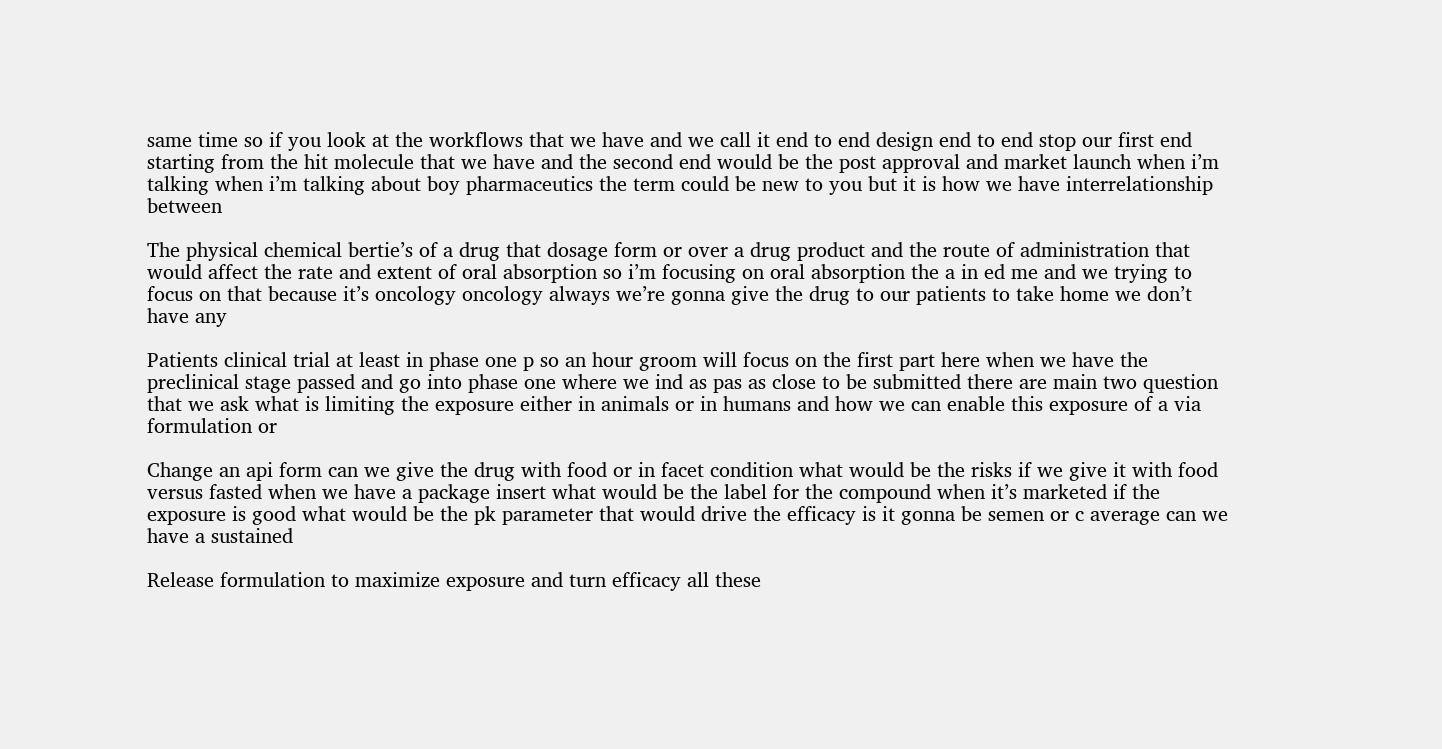same time so if you look at the workflows that we have and we call it end to end design end to end stop our first end starting from the hit molecule that we have and the second end would be the post approval and market launch when i’m talking when i’m talking about boy pharmaceutics the term could be new to you but it is how we have interrelationship between

The physical chemical bertie’s of a drug that dosage form or over a drug product and the route of administration that would affect the rate and extent of oral absorption so i’m focusing on oral absorption the a in ed me and we trying to focus on that because it’s oncology oncology always we’re gonna give the drug to our patients to take home we don’t have any

Patients clinical trial at least in phase one p so an hour groom will focus on the first part here when we have the preclinical stage passed and go into phase one where we ind as pas as close to be submitted there are main two question that we ask what is limiting the exposure either in animals or in humans and how we can enable this exposure of a via formulation or

Change an api form can we give the drug with food or in facet condition what would be the risks if we give it with food versus fasted when we have a package insert what would be the label for the compound when it’s marketed if the exposure is good what would be the pk parameter that would drive the efficacy is it gonna be semen or c average can we have a sustained

Release formulation to maximize exposure and turn efficacy all these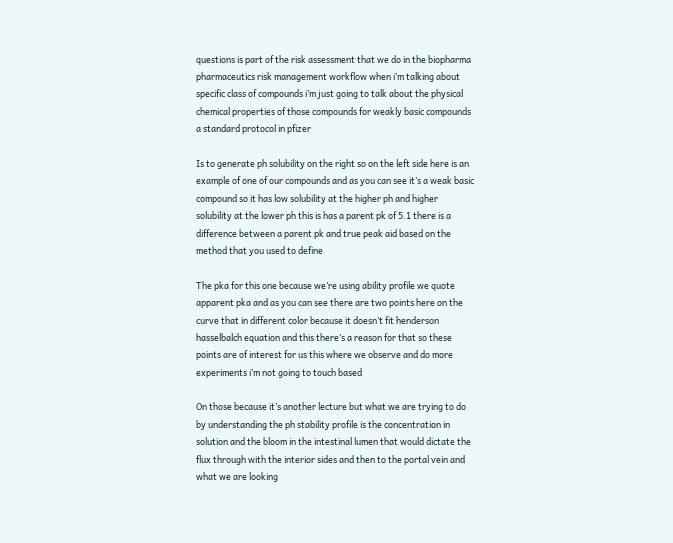questions is part of the risk assessment that we do in the biopharma pharmaceutics risk management workflow when i’m talking about specific class of compounds i’m just going to talk about the physical chemical properties of those compounds for weakly basic compounds a standard protocol in pfizer

Is to generate ph solubility on the right so on the left side here is an example of one of our compounds and as you can see it’s a weak basic compound so it has low solubility at the higher ph and higher solubility at the lower ph this is has a parent pk of 5.1 there is a difference between a parent pk and true peak aid based on the method that you used to define

The pka for this one because we’re using ability profile we quote apparent pka and as you can see there are two points here on the curve that in different color because it doesn’t fit henderson hasselbalch equation and this there’s a reason for that so these points are of interest for us this where we observe and do more experiments i’m not going to touch based

On those because it’s another lecture but what we are trying to do by understanding the ph stability profile is the concentration in solution and the bloom in the intestinal lumen that would dictate the flux through with the interior sides and then to the portal vein and what we are looking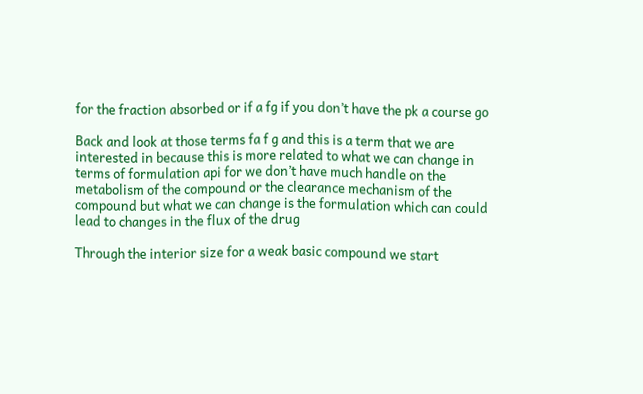for the fraction absorbed or if a fg if you don’t have the pk a course go

Back and look at those terms fa f g and this is a term that we are interested in because this is more related to what we can change in terms of formulation api for we don’t have much handle on the metabolism of the compound or the clearance mechanism of the compound but what we can change is the formulation which can could lead to changes in the flux of the drug

Through the interior size for a weak basic compound we start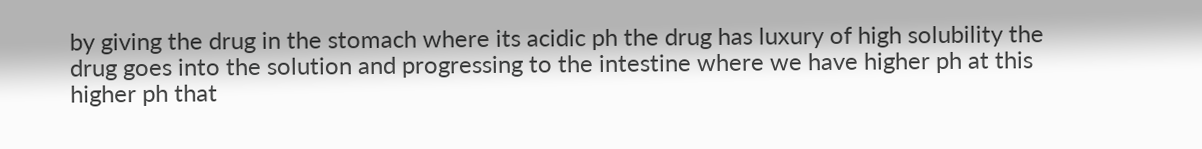by giving the drug in the stomach where its acidic ph the drug has luxury of high solubility the drug goes into the solution and progressing to the intestine where we have higher ph at this higher ph that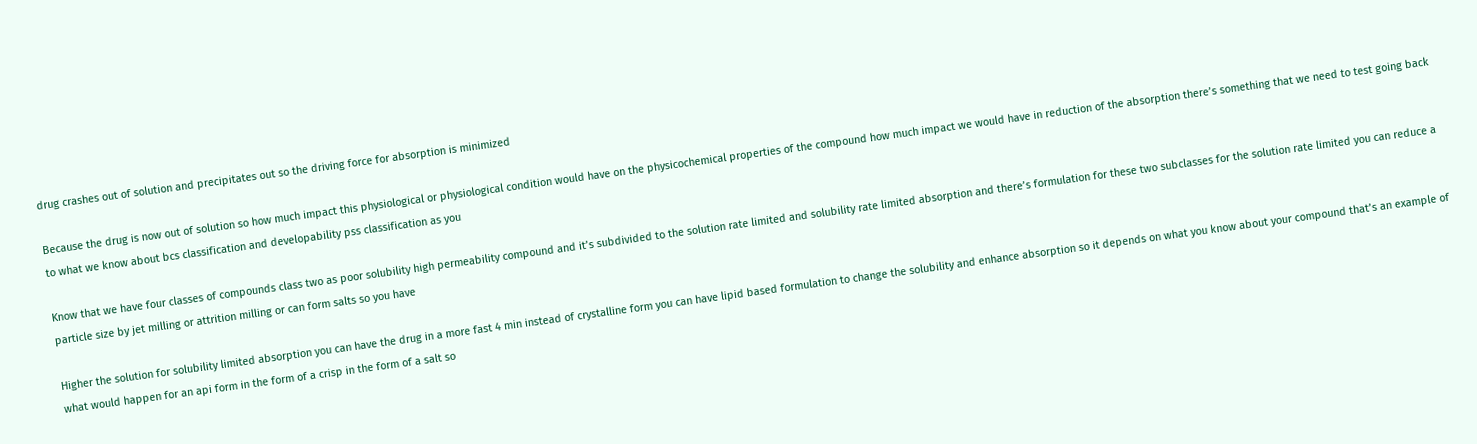drug crashes out of solution and precipitates out so the driving force for absorption is minimized

Because the drug is now out of solution so how much impact this physiological or physiological condition would have on the physicochemical properties of the compound how much impact we would have in reduction of the absorption there’s something that we need to test going back to what we know about bcs classification and developability pss classification as you

Know that we have four classes of compounds class two as poor solubility high permeability compound and it’s subdivided to the solution rate limited and solubility rate limited absorption and there’s formulation for these two subclasses for the solution rate limited you can reduce a particle size by jet milling or attrition milling or can form salts so you have

Higher the solution for solubility limited absorption you can have the drug in a more fast 4 min instead of crystalline form you can have lipid based formulation to change the solubility and enhance absorption so it depends on what you know about your compound that’s an example of what would happen for an api form in the form of a crisp in the form of a salt so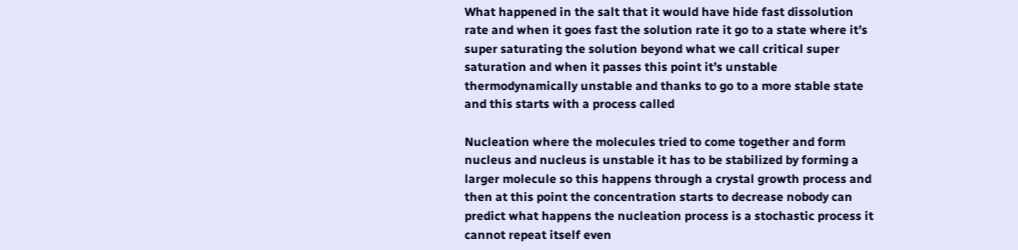What happened in the salt that it would have hide fast dissolution rate and when it goes fast the solution rate it go to a state where it’s super saturating the solution beyond what we call critical super saturation and when it passes this point it’s unstable thermodynamically unstable and thanks to go to a more stable state and this starts with a process called

Nucleation where the molecules tried to come together and form nucleus and nucleus is unstable it has to be stabilized by forming a larger molecule so this happens through a crystal growth process and then at this point the concentration starts to decrease nobody can predict what happens the nucleation process is a stochastic process it cannot repeat itself even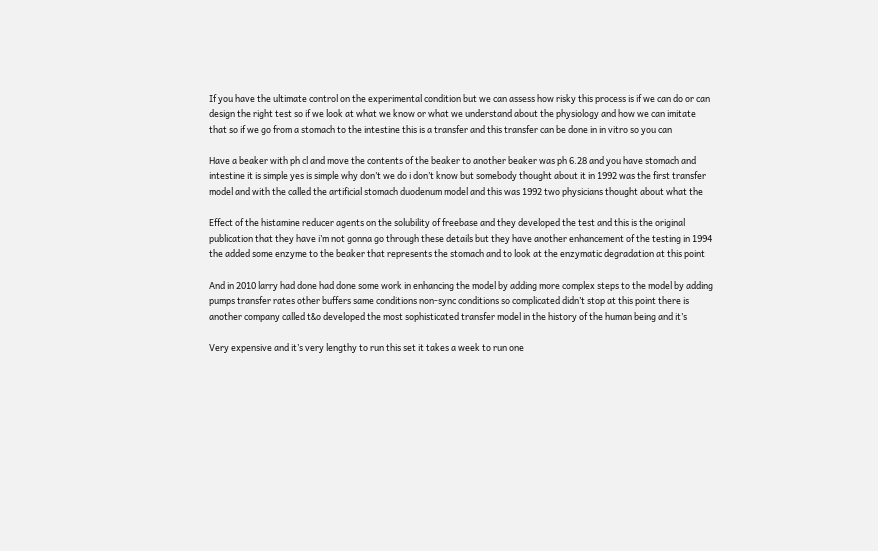If you have the ultimate control on the experimental condition but we can assess how risky this process is if we can do or can design the right test so if we look at what we know or what we understand about the physiology and how we can imitate that so if we go from a stomach to the intestine this is a transfer and this transfer can be done in in vitro so you can

Have a beaker with ph cl and move the contents of the beaker to another beaker was ph 6.28 and you have stomach and intestine it is simple yes is simple why don’t we do i don’t know but somebody thought about it in 1992 was the first transfer model and with the called the artificial stomach duodenum model and this was 1992 two physicians thought about what the

Effect of the histamine reducer agents on the solubility of freebase and they developed the test and this is the original publication that they have i’m not gonna go through these details but they have another enhancement of the testing in 1994 the added some enzyme to the beaker that represents the stomach and to look at the enzymatic degradation at this point

And in 2010 larry had done had done some work in enhancing the model by adding more complex steps to the model by adding pumps transfer rates other buffers same conditions non-sync conditions so complicated didn’t stop at this point there is another company called t&o developed the most sophisticated transfer model in the history of the human being and it’s

Very expensive and it’s very lengthy to run this set it takes a week to run one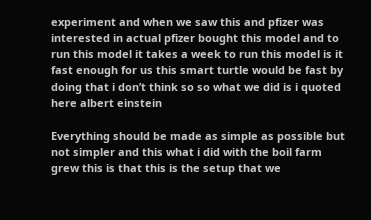experiment and when we saw this and pfizer was interested in actual pfizer bought this model and to run this model it takes a week to run this model is it fast enough for us this smart turtle would be fast by doing that i don’t think so so what we did is i quoted here albert einstein

Everything should be made as simple as possible but not simpler and this what i did with the boil farm grew this is that this is the setup that we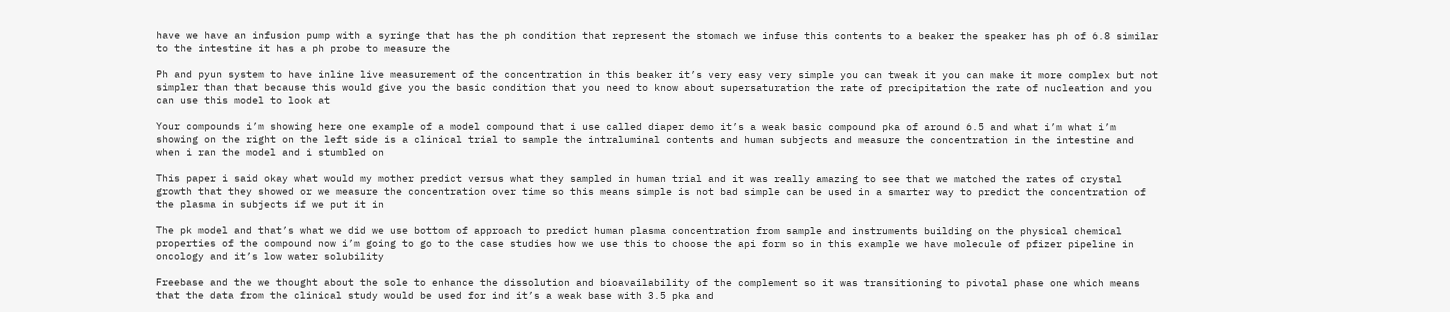have we have an infusion pump with a syringe that has the ph condition that represent the stomach we infuse this contents to a beaker the speaker has ph of 6.8 similar to the intestine it has a ph probe to measure the

Ph and pyun system to have inline live measurement of the concentration in this beaker it’s very easy very simple you can tweak it you can make it more complex but not simpler than that because this would give you the basic condition that you need to know about supersaturation the rate of precipitation the rate of nucleation and you can use this model to look at

Your compounds i’m showing here one example of a model compound that i use called diaper demo it’s a weak basic compound pka of around 6.5 and what i’m what i’m showing on the right on the left side is a clinical trial to sample the intraluminal contents and human subjects and measure the concentration in the intestine and when i ran the model and i stumbled on

This paper i said okay what would my mother predict versus what they sampled in human trial and it was really amazing to see that we matched the rates of crystal growth that they showed or we measure the concentration over time so this means simple is not bad simple can be used in a smarter way to predict the concentration of the plasma in subjects if we put it in

The pk model and that’s what we did we use bottom of approach to predict human plasma concentration from sample and instruments building on the physical chemical properties of the compound now i’m going to go to the case studies how we use this to choose the api form so in this example we have molecule of pfizer pipeline in oncology and it’s low water solubility

Freebase and the we thought about the sole to enhance the dissolution and bioavailability of the complement so it was transitioning to pivotal phase one which means that the data from the clinical study would be used for ind it’s a weak base with 3.5 pka and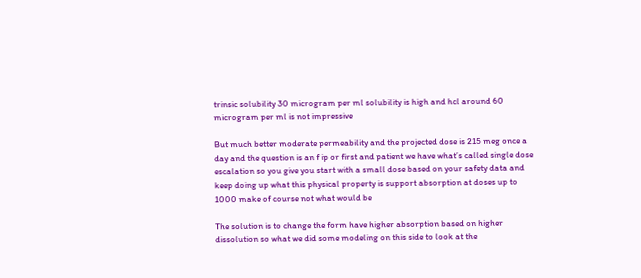trinsic solubility 30 microgram per ml solubility is high and hcl around 60 microgram per ml is not impressive

But much better moderate permeability and the projected dose is 215 meg once a day and the question is an f ip or first and patient we have what’s called single dose escalation so you give you start with a small dose based on your safety data and keep doing up what this physical property is support absorption at doses up to 1000 make of course not what would be

The solution is to change the form have higher absorption based on higher dissolution so what we did some modeling on this side to look at the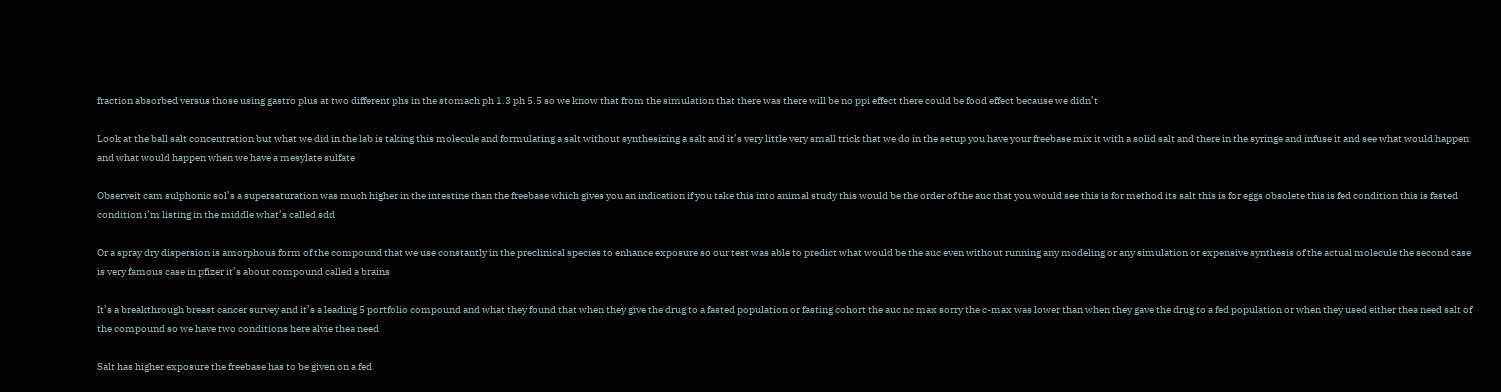fraction absorbed versus those using gastro plus at two different phs in the stomach ph 1.3 ph 5.5 so we know that from the simulation that there was there will be no ppi effect there could be food effect because we didn’t

Look at the ball salt concentration but what we did in the lab is taking this molecule and formulating a salt without synthesizing a salt and it’s very little very small trick that we do in the setup you have your freebase mix it with a solid salt and there in the syringe and infuse it and see what would happen and what would happen when we have a mesylate sulfate

Observeit cam sulphonic sol’s a supersaturation was much higher in the intestine than the freebase which gives you an indication if you take this into animal study this would be the order of the auc that you would see this is for method its salt this is for eggs obsolete this is fed condition this is fasted condition i’m listing in the middle what’s called sdd

Or a spray dry dispersion is amorphous form of the compound that we use constantly in the preclinical species to enhance exposure so our test was able to predict what would be the auc even without running any modeling or any simulation or expensive synthesis of the actual molecule the second case is very famous case in pfizer it’s about compound called a brains

It’s a breakthrough breast cancer survey and it’s a leading 5 portfolio compound and what they found that when they give the drug to a fasted population or fasting cohort the auc nc max sorry the c-max was lower than when they gave the drug to a fed population or when they used either thea need salt of the compound so we have two conditions here alvie thea need

Salt has higher exposure the freebase has to be given on a fed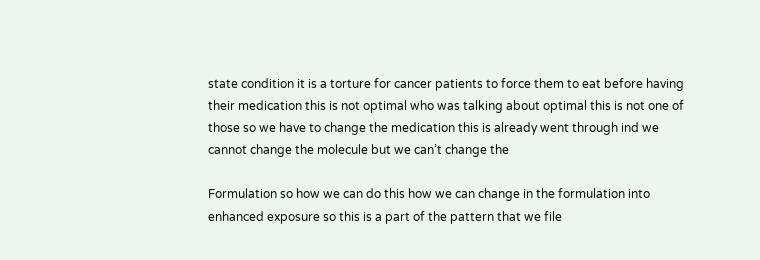state condition it is a torture for cancer patients to force them to eat before having their medication this is not optimal who was talking about optimal this is not one of those so we have to change the medication this is already went through ind we cannot change the molecule but we can’t change the

Formulation so how we can do this how we can change in the formulation into enhanced exposure so this is a part of the pattern that we file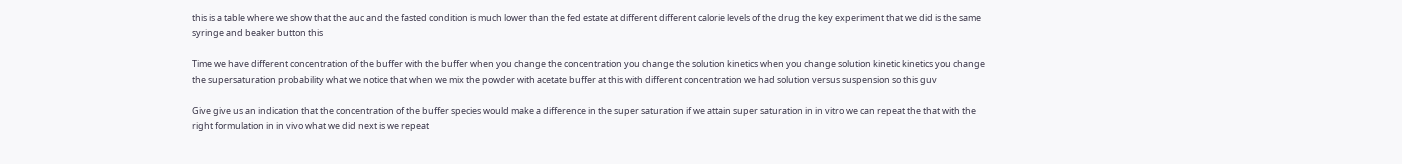this is a table where we show that the auc and the fasted condition is much lower than the fed estate at different different calorie levels of the drug the key experiment that we did is the same syringe and beaker button this

Time we have different concentration of the buffer with the buffer when you change the concentration you change the solution kinetics when you change solution kinetic kinetics you change the supersaturation probability what we notice that when we mix the powder with acetate buffer at this with different concentration we had solution versus suspension so this guv

Give give us an indication that the concentration of the buffer species would make a difference in the super saturation if we attain super saturation in in vitro we can repeat the that with the right formulation in in vivo what we did next is we repeat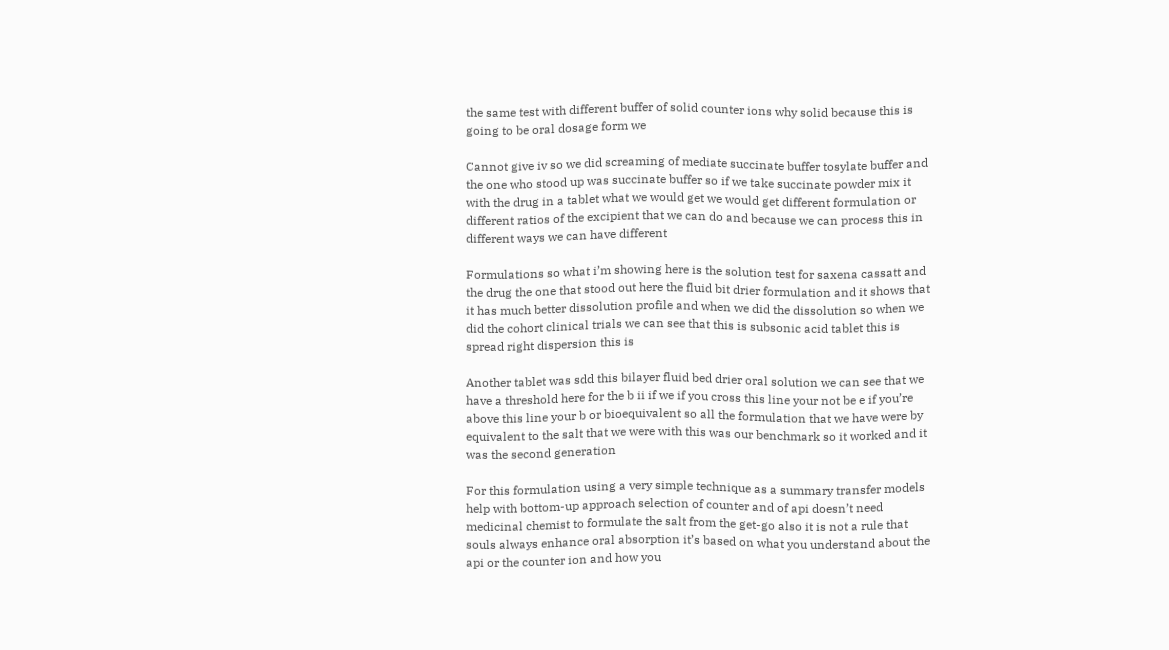the same test with different buffer of solid counter ions why solid because this is going to be oral dosage form we

Cannot give iv so we did screaming of mediate succinate buffer tosylate buffer and the one who stood up was succinate buffer so if we take succinate powder mix it with the drug in a tablet what we would get we would get different formulation or different ratios of the excipient that we can do and because we can process this in different ways we can have different

Formulations so what i’m showing here is the solution test for saxena cassatt and the drug the one that stood out here the fluid bit drier formulation and it shows that it has much better dissolution profile and when we did the dissolution so when we did the cohort clinical trials we can see that this is subsonic acid tablet this is spread right dispersion this is

Another tablet was sdd this bilayer fluid bed drier oral solution we can see that we have a threshold here for the b ii if we if you cross this line your not be e if you’re above this line your b or bioequivalent so all the formulation that we have were by equivalent to the salt that we were with this was our benchmark so it worked and it was the second generation

For this formulation using a very simple technique as a summary transfer models help with bottom-up approach selection of counter and of api doesn’t need medicinal chemist to formulate the salt from the get-go also it is not a rule that souls always enhance oral absorption it’s based on what you understand about the api or the counter ion and how you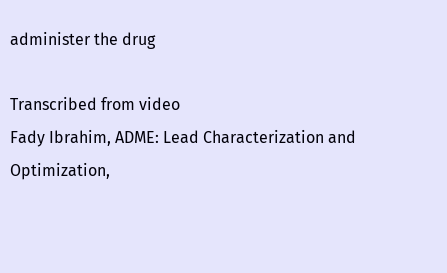administer the drug

Transcribed from video
Fady Ibrahim, ADME: Lead Characterization and Optimization,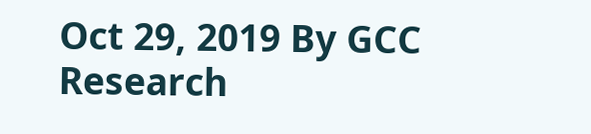Oct 29, 2019 By GCC Research